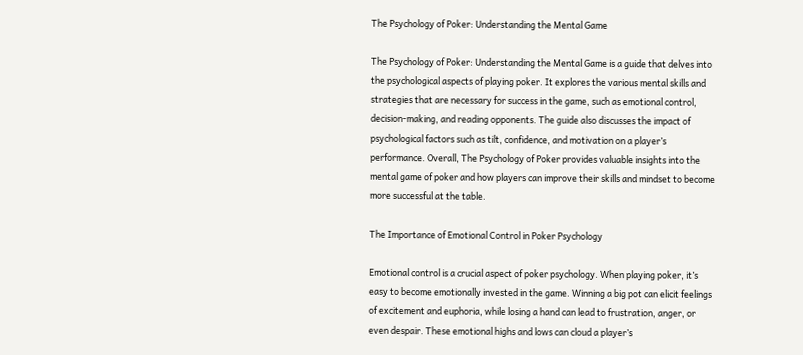The Psychology of Poker: Understanding the Mental Game

The Psychology of Poker: Understanding the Mental Game is a guide that delves into the psychological aspects of playing poker. It explores the various mental skills and strategies that are necessary for success in the game, such as emotional control, decision-making, and reading opponents. The guide also discusses the impact of psychological factors such as tilt, confidence, and motivation on a player’s performance. Overall, The Psychology of Poker provides valuable insights into the mental game of poker and how players can improve their skills and mindset to become more successful at the table.

The Importance of Emotional Control in Poker Psychology

Emotional control is a crucial aspect of poker psychology. When playing poker, it’s easy to become emotionally invested in the game. Winning a big pot can elicit feelings of excitement and euphoria, while losing a hand can lead to frustration, anger, or even despair. These emotional highs and lows can cloud a player’s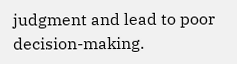judgment and lead to poor decision-making.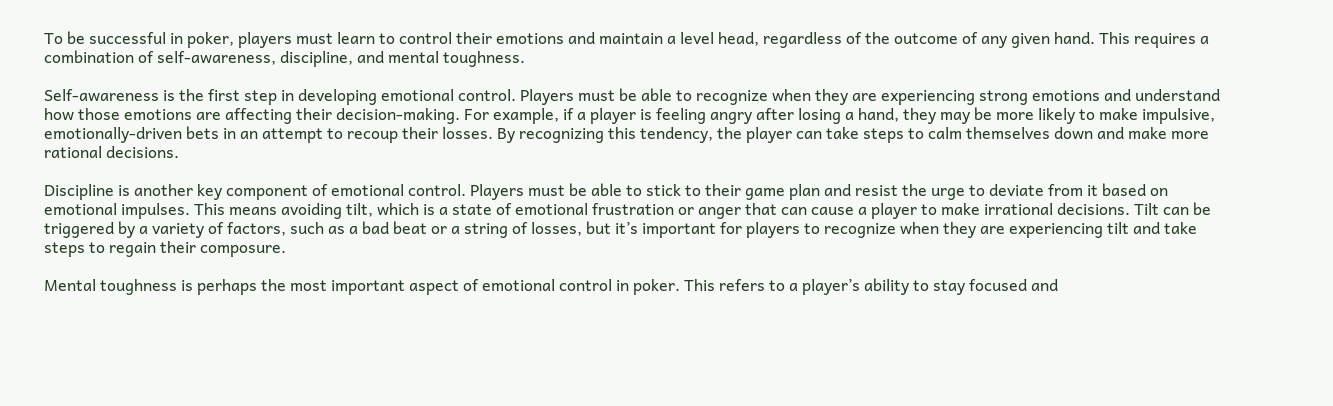To be successful in poker, players must learn to control their emotions and maintain a level head, regardless of the outcome of any given hand. This requires a combination of self-awareness, discipline, and mental toughness.

Self-awareness is the first step in developing emotional control. Players must be able to recognize when they are experiencing strong emotions and understand how those emotions are affecting their decision-making. For example, if a player is feeling angry after losing a hand, they may be more likely to make impulsive, emotionally-driven bets in an attempt to recoup their losses. By recognizing this tendency, the player can take steps to calm themselves down and make more rational decisions.

Discipline is another key component of emotional control. Players must be able to stick to their game plan and resist the urge to deviate from it based on emotional impulses. This means avoiding tilt, which is a state of emotional frustration or anger that can cause a player to make irrational decisions. Tilt can be triggered by a variety of factors, such as a bad beat or a string of losses, but it’s important for players to recognize when they are experiencing tilt and take steps to regain their composure.

Mental toughness is perhaps the most important aspect of emotional control in poker. This refers to a player’s ability to stay focused and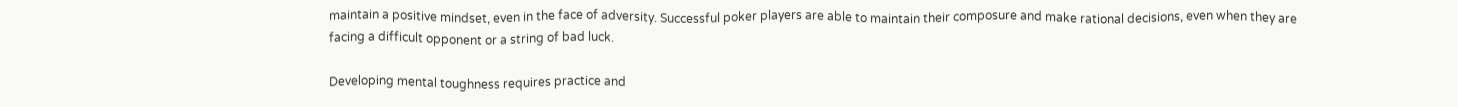maintain a positive mindset, even in the face of adversity. Successful poker players are able to maintain their composure and make rational decisions, even when they are facing a difficult opponent or a string of bad luck.

Developing mental toughness requires practice and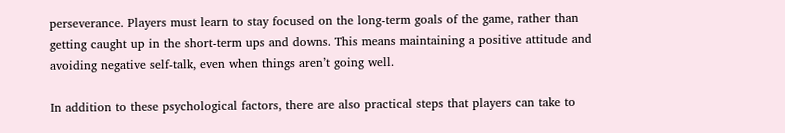perseverance. Players must learn to stay focused on the long-term goals of the game, rather than getting caught up in the short-term ups and downs. This means maintaining a positive attitude and avoiding negative self-talk, even when things aren’t going well.

In addition to these psychological factors, there are also practical steps that players can take to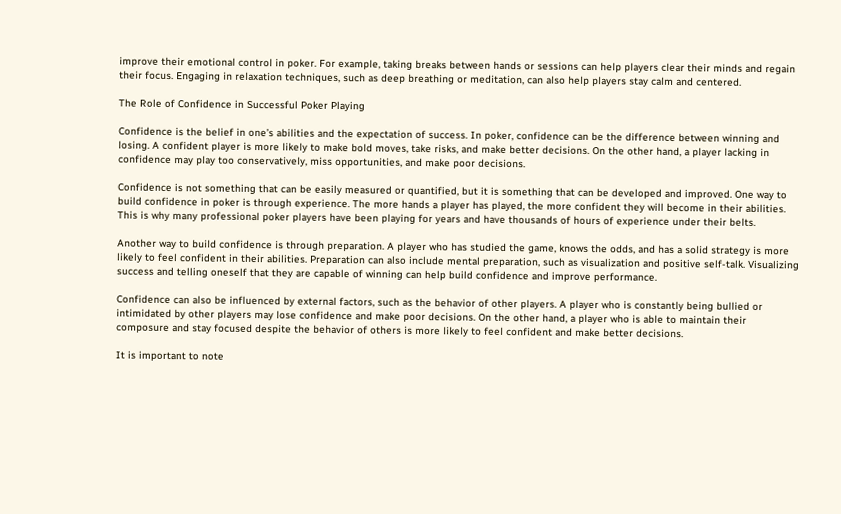improve their emotional control in poker. For example, taking breaks between hands or sessions can help players clear their minds and regain their focus. Engaging in relaxation techniques, such as deep breathing or meditation, can also help players stay calm and centered.

The Role of Confidence in Successful Poker Playing

Confidence is the belief in one’s abilities and the expectation of success. In poker, confidence can be the difference between winning and losing. A confident player is more likely to make bold moves, take risks, and make better decisions. On the other hand, a player lacking in confidence may play too conservatively, miss opportunities, and make poor decisions.

Confidence is not something that can be easily measured or quantified, but it is something that can be developed and improved. One way to build confidence in poker is through experience. The more hands a player has played, the more confident they will become in their abilities. This is why many professional poker players have been playing for years and have thousands of hours of experience under their belts.

Another way to build confidence is through preparation. A player who has studied the game, knows the odds, and has a solid strategy is more likely to feel confident in their abilities. Preparation can also include mental preparation, such as visualization and positive self-talk. Visualizing success and telling oneself that they are capable of winning can help build confidence and improve performance.

Confidence can also be influenced by external factors, such as the behavior of other players. A player who is constantly being bullied or intimidated by other players may lose confidence and make poor decisions. On the other hand, a player who is able to maintain their composure and stay focused despite the behavior of others is more likely to feel confident and make better decisions.

It is important to note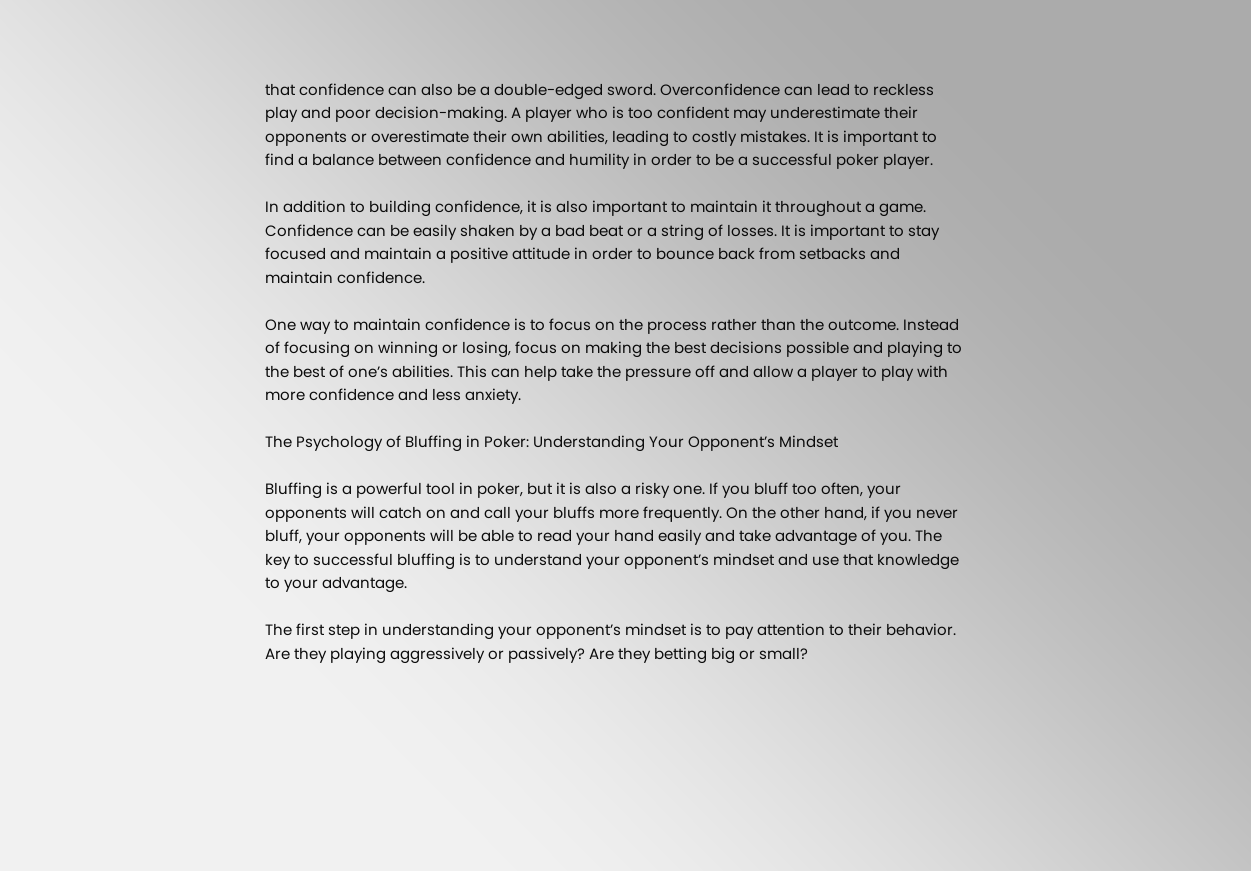that confidence can also be a double-edged sword. Overconfidence can lead to reckless play and poor decision-making. A player who is too confident may underestimate their opponents or overestimate their own abilities, leading to costly mistakes. It is important to find a balance between confidence and humility in order to be a successful poker player.

In addition to building confidence, it is also important to maintain it throughout a game. Confidence can be easily shaken by a bad beat or a string of losses. It is important to stay focused and maintain a positive attitude in order to bounce back from setbacks and maintain confidence.

One way to maintain confidence is to focus on the process rather than the outcome. Instead of focusing on winning or losing, focus on making the best decisions possible and playing to the best of one’s abilities. This can help take the pressure off and allow a player to play with more confidence and less anxiety.

The Psychology of Bluffing in Poker: Understanding Your Opponent’s Mindset

Bluffing is a powerful tool in poker, but it is also a risky one. If you bluff too often, your opponents will catch on and call your bluffs more frequently. On the other hand, if you never bluff, your opponents will be able to read your hand easily and take advantage of you. The key to successful bluffing is to understand your opponent’s mindset and use that knowledge to your advantage.

The first step in understanding your opponent’s mindset is to pay attention to their behavior. Are they playing aggressively or passively? Are they betting big or small?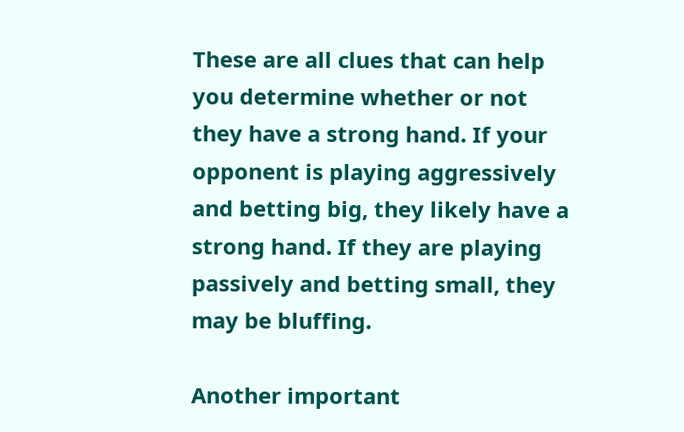These are all clues that can help you determine whether or not they have a strong hand. If your opponent is playing aggressively and betting big, they likely have a strong hand. If they are playing passively and betting small, they may be bluffing.

Another important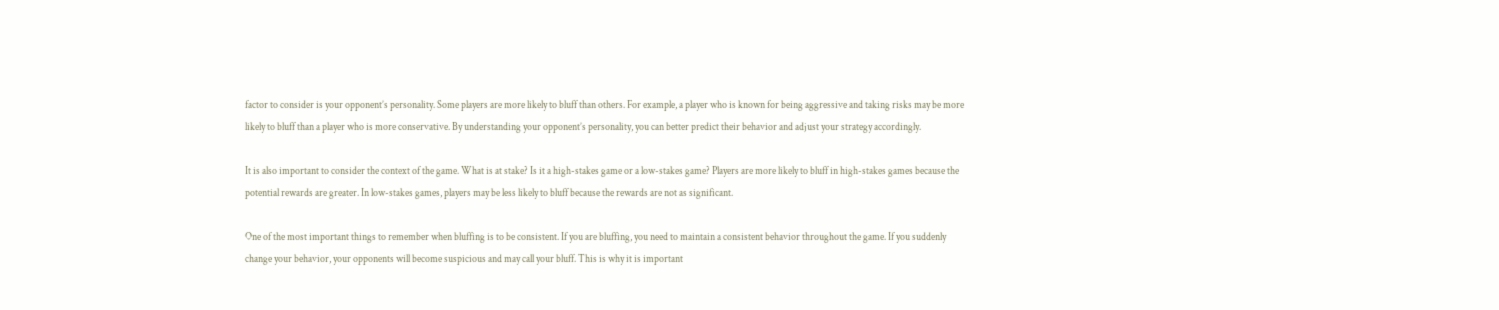factor to consider is your opponent’s personality. Some players are more likely to bluff than others. For example, a player who is known for being aggressive and taking risks may be more likely to bluff than a player who is more conservative. By understanding your opponent’s personality, you can better predict their behavior and adjust your strategy accordingly.

It is also important to consider the context of the game. What is at stake? Is it a high-stakes game or a low-stakes game? Players are more likely to bluff in high-stakes games because the potential rewards are greater. In low-stakes games, players may be less likely to bluff because the rewards are not as significant.

One of the most important things to remember when bluffing is to be consistent. If you are bluffing, you need to maintain a consistent behavior throughout the game. If you suddenly change your behavior, your opponents will become suspicious and may call your bluff. This is why it is important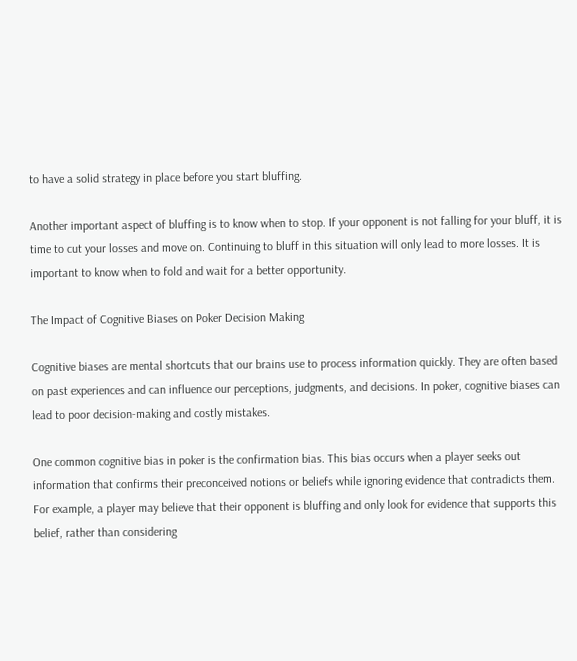to have a solid strategy in place before you start bluffing.

Another important aspect of bluffing is to know when to stop. If your opponent is not falling for your bluff, it is time to cut your losses and move on. Continuing to bluff in this situation will only lead to more losses. It is important to know when to fold and wait for a better opportunity.

The Impact of Cognitive Biases on Poker Decision Making

Cognitive biases are mental shortcuts that our brains use to process information quickly. They are often based on past experiences and can influence our perceptions, judgments, and decisions. In poker, cognitive biases can lead to poor decision-making and costly mistakes.

One common cognitive bias in poker is the confirmation bias. This bias occurs when a player seeks out information that confirms their preconceived notions or beliefs while ignoring evidence that contradicts them. For example, a player may believe that their opponent is bluffing and only look for evidence that supports this belief, rather than considering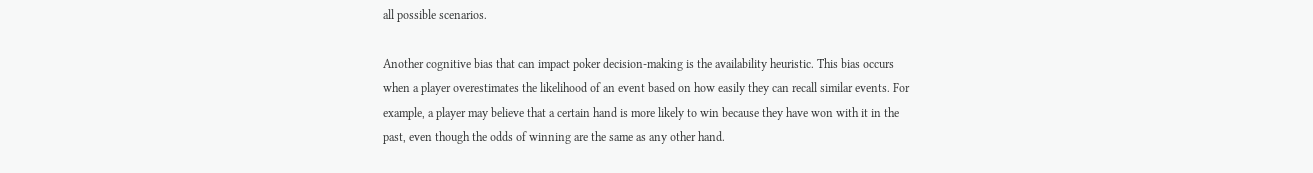all possible scenarios.

Another cognitive bias that can impact poker decision-making is the availability heuristic. This bias occurs when a player overestimates the likelihood of an event based on how easily they can recall similar events. For example, a player may believe that a certain hand is more likely to win because they have won with it in the past, even though the odds of winning are the same as any other hand.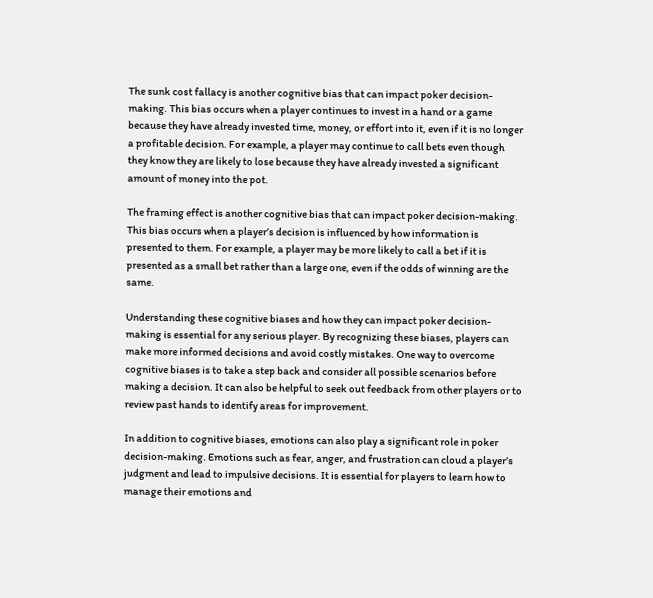The sunk cost fallacy is another cognitive bias that can impact poker decision-making. This bias occurs when a player continues to invest in a hand or a game because they have already invested time, money, or effort into it, even if it is no longer a profitable decision. For example, a player may continue to call bets even though they know they are likely to lose because they have already invested a significant amount of money into the pot.

The framing effect is another cognitive bias that can impact poker decision-making. This bias occurs when a player’s decision is influenced by how information is presented to them. For example, a player may be more likely to call a bet if it is presented as a small bet rather than a large one, even if the odds of winning are the same.

Understanding these cognitive biases and how they can impact poker decision-making is essential for any serious player. By recognizing these biases, players can make more informed decisions and avoid costly mistakes. One way to overcome cognitive biases is to take a step back and consider all possible scenarios before making a decision. It can also be helpful to seek out feedback from other players or to review past hands to identify areas for improvement.

In addition to cognitive biases, emotions can also play a significant role in poker decision-making. Emotions such as fear, anger, and frustration can cloud a player’s judgment and lead to impulsive decisions. It is essential for players to learn how to manage their emotions and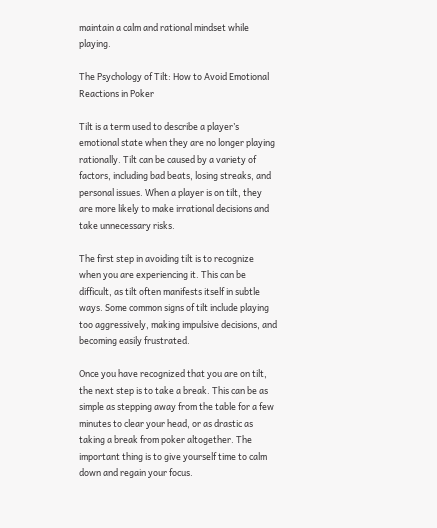maintain a calm and rational mindset while playing.

The Psychology of Tilt: How to Avoid Emotional Reactions in Poker

Tilt is a term used to describe a player’s emotional state when they are no longer playing rationally. Tilt can be caused by a variety of factors, including bad beats, losing streaks, and personal issues. When a player is on tilt, they are more likely to make irrational decisions and take unnecessary risks.

The first step in avoiding tilt is to recognize when you are experiencing it. This can be difficult, as tilt often manifests itself in subtle ways. Some common signs of tilt include playing too aggressively, making impulsive decisions, and becoming easily frustrated.

Once you have recognized that you are on tilt, the next step is to take a break. This can be as simple as stepping away from the table for a few minutes to clear your head, or as drastic as taking a break from poker altogether. The important thing is to give yourself time to calm down and regain your focus.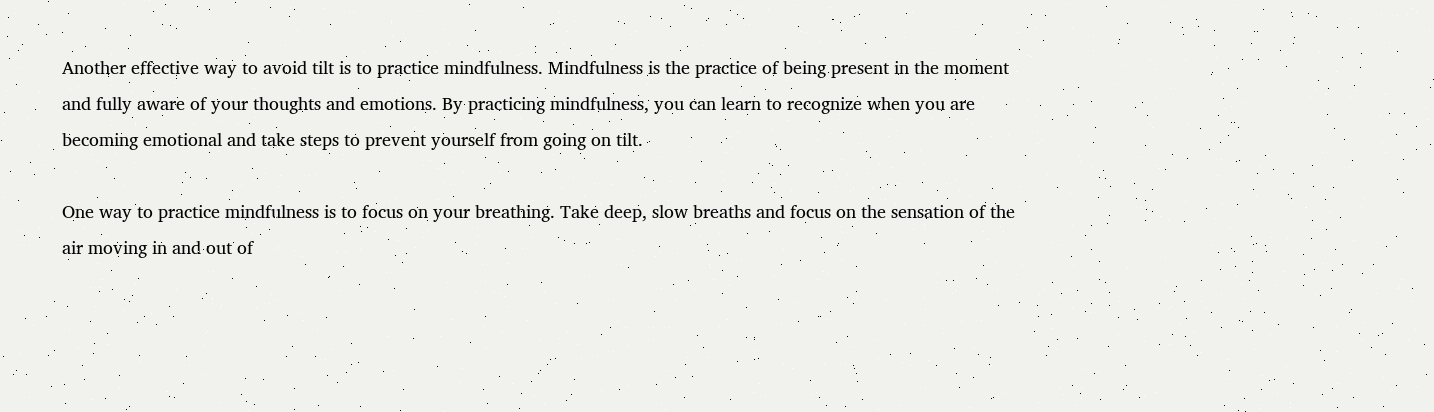Another effective way to avoid tilt is to practice mindfulness. Mindfulness is the practice of being present in the moment and fully aware of your thoughts and emotions. By practicing mindfulness, you can learn to recognize when you are becoming emotional and take steps to prevent yourself from going on tilt.

One way to practice mindfulness is to focus on your breathing. Take deep, slow breaths and focus on the sensation of the air moving in and out of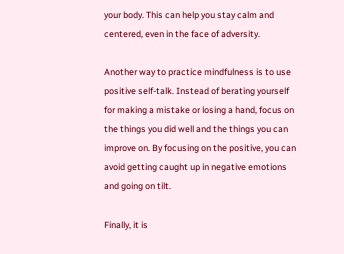your body. This can help you stay calm and centered, even in the face of adversity.

Another way to practice mindfulness is to use positive self-talk. Instead of berating yourself for making a mistake or losing a hand, focus on the things you did well and the things you can improve on. By focusing on the positive, you can avoid getting caught up in negative emotions and going on tilt.

Finally, it is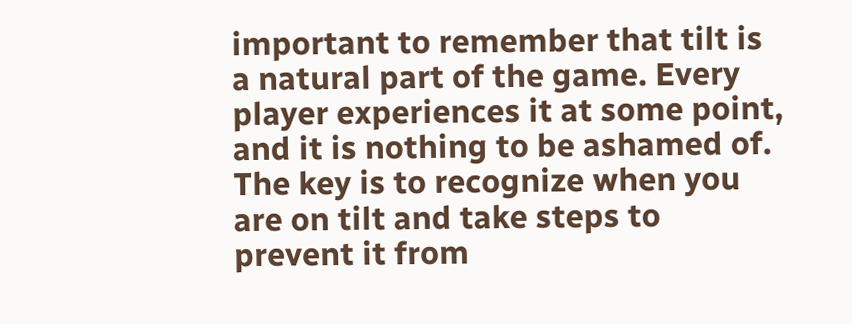important to remember that tilt is a natural part of the game. Every player experiences it at some point, and it is nothing to be ashamed of. The key is to recognize when you are on tilt and take steps to prevent it from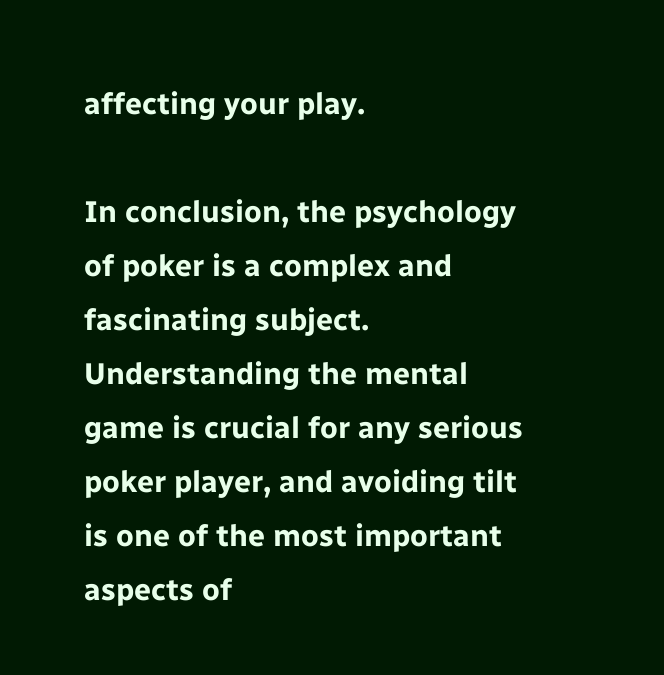affecting your play.

In conclusion, the psychology of poker is a complex and fascinating subject. Understanding the mental game is crucial for any serious poker player, and avoiding tilt is one of the most important aspects of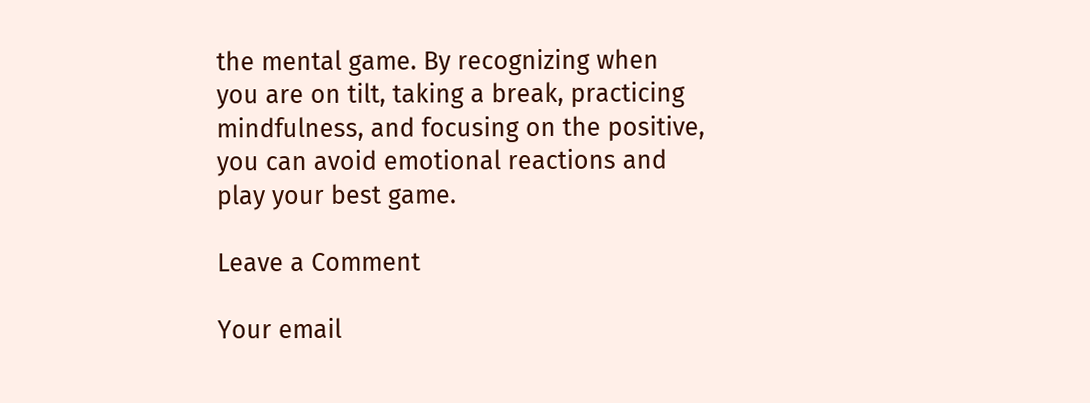the mental game. By recognizing when you are on tilt, taking a break, practicing mindfulness, and focusing on the positive, you can avoid emotional reactions and play your best game.

Leave a Comment

Your email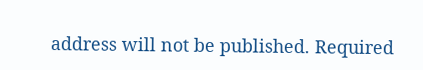address will not be published. Required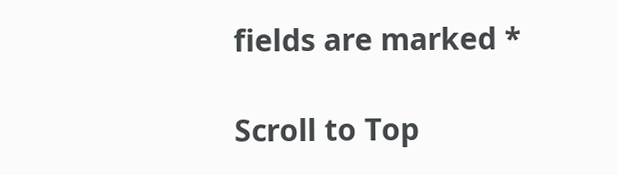fields are marked *

Scroll to Top